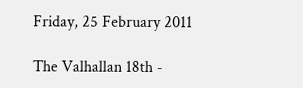Friday, 25 February 2011

The Valhallan 18th -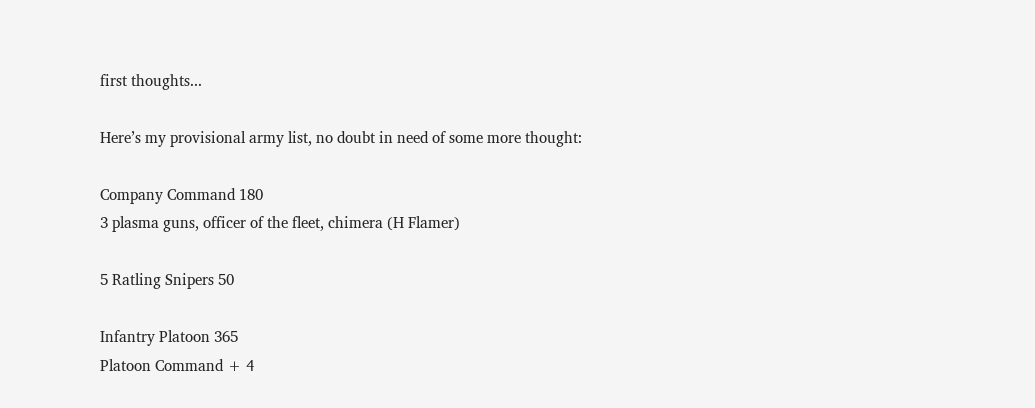first thoughts...

Here’s my provisional army list, no doubt in need of some more thought:

Company Command 180
3 plasma guns, officer of the fleet, chimera (H Flamer)

5 Ratling Snipers 50

Infantry Platoon 365
Platoon Command + 4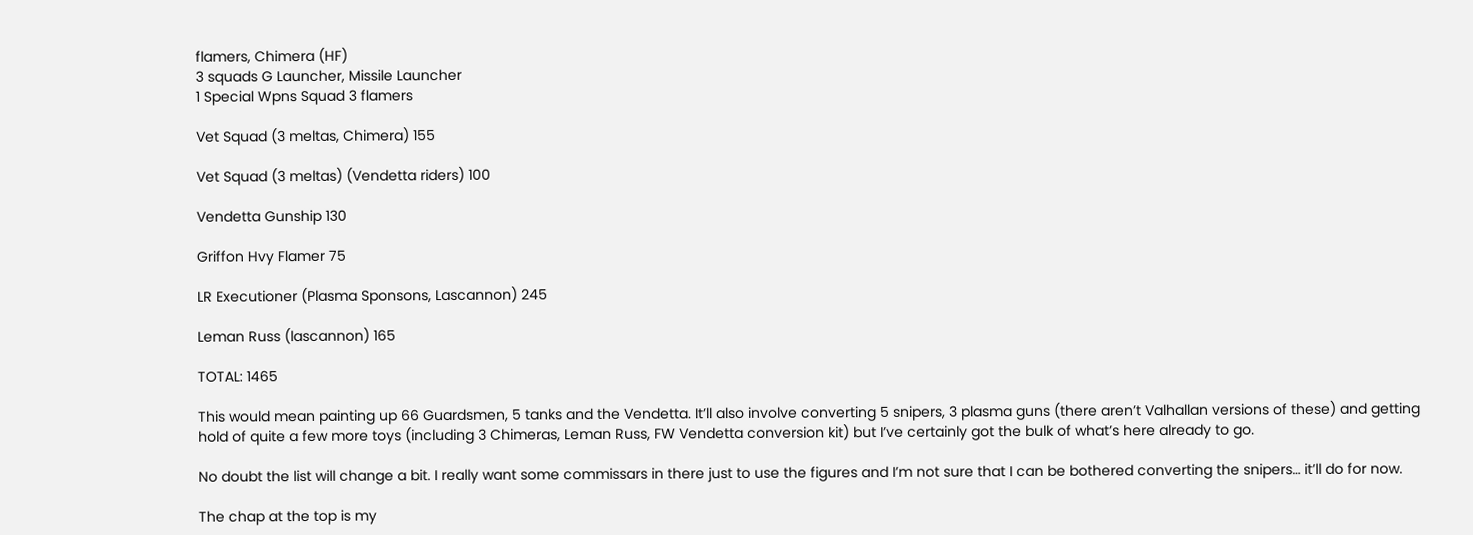flamers, Chimera (HF)
3 squads G Launcher, Missile Launcher
1 Special Wpns Squad 3 flamers

Vet Squad (3 meltas, Chimera) 155

Vet Squad (3 meltas) (Vendetta riders) 100

Vendetta Gunship 130

Griffon Hvy Flamer 75

LR Executioner (Plasma Sponsons, Lascannon) 245

Leman Russ (lascannon) 165

TOTAL: 1465

This would mean painting up 66 Guardsmen, 5 tanks and the Vendetta. It’ll also involve converting 5 snipers, 3 plasma guns (there aren’t Valhallan versions of these) and getting hold of quite a few more toys (including 3 Chimeras, Leman Russ, FW Vendetta conversion kit) but I’ve certainly got the bulk of what’s here already to go.

No doubt the list will change a bit. I really want some commissars in there just to use the figures and I’m not sure that I can be bothered converting the snipers… it’ll do for now.

The chap at the top is my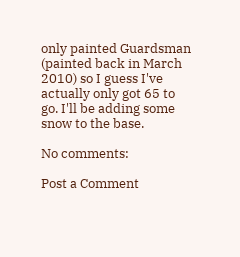only painted Guardsman (painted back in March 2010) so I guess I've actually only got 65 to go. I'll be adding some snow to the base.

No comments:

Post a Comment